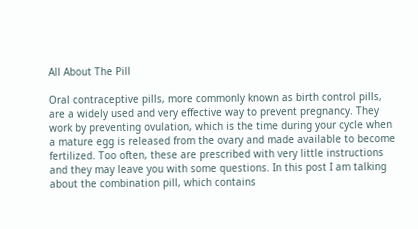All About The Pill

Oral contraceptive pills, more commonly known as birth control pills, are a widely used and very effective way to prevent pregnancy. They work by preventing ovulation, which is the time during your cycle when a mature egg is released from the ovary and made available to become fertilized. Too often, these are prescribed with very little instructions and they may leave you with some questions. In this post I am talking about the combination pill, which contains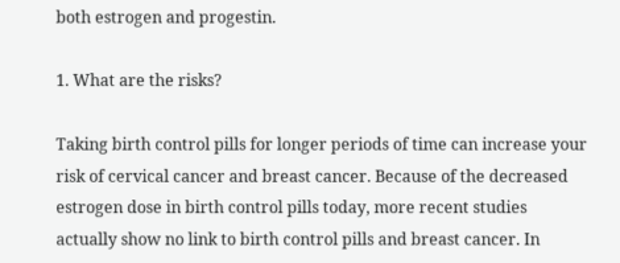both estrogen and progestin.

1. What are the risks?

Taking birth control pills for longer periods of time can increase your risk of cervical cancer and breast cancer. Because of the decreased estrogen dose in birth control pills today, more recent studies actually show no link to birth control pills and breast cancer. In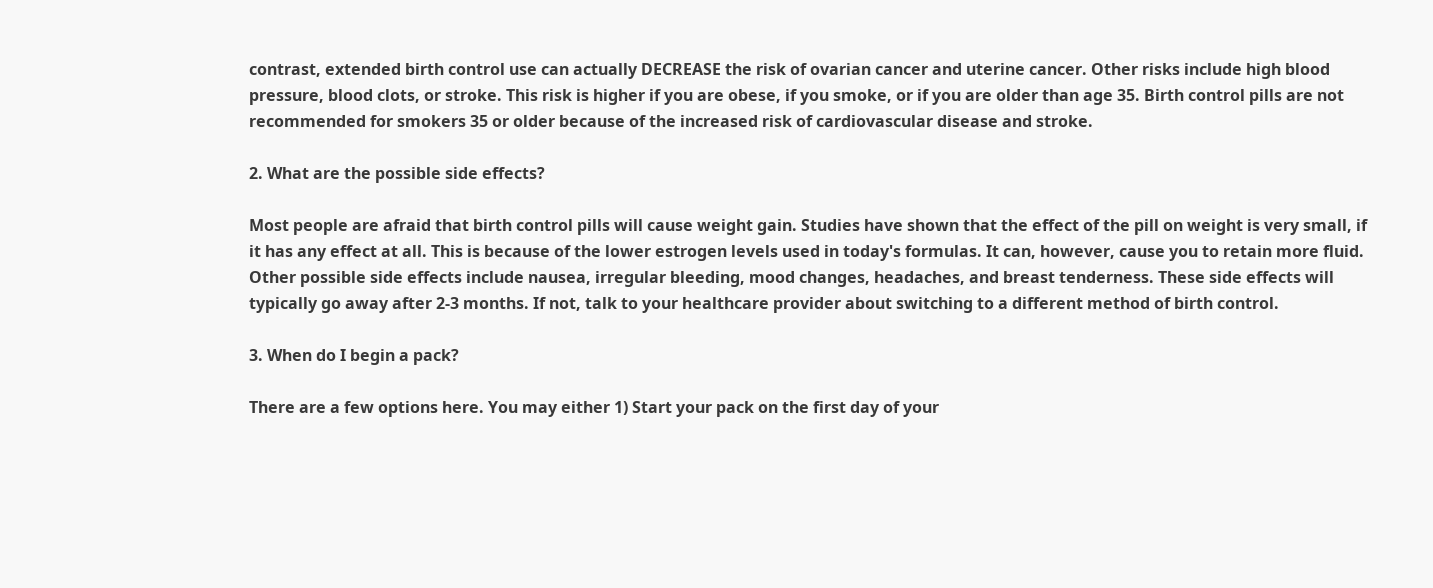contrast, extended birth control use can actually DECREASE the risk of ovarian cancer and uterine cancer. Other risks include high blood pressure, blood clots, or stroke. This risk is higher if you are obese, if you smoke, or if you are older than age 35. Birth control pills are not recommended for smokers 35 or older because of the increased risk of cardiovascular disease and stroke.

2. What are the possible side effects?

Most people are afraid that birth control pills will cause weight gain. Studies have shown that the effect of the pill on weight is very small, if it has any effect at all. This is because of the lower estrogen levels used in today's formulas. It can, however, cause you to retain more fluid. Other possible side effects include nausea, irregular bleeding, mood changes, headaches, and breast tenderness. These side effects will typically go away after 2-3 months. If not, talk to your healthcare provider about switching to a different method of birth control.

3. When do I begin a pack?

There are a few options here. You may either 1) Start your pack on the first day of your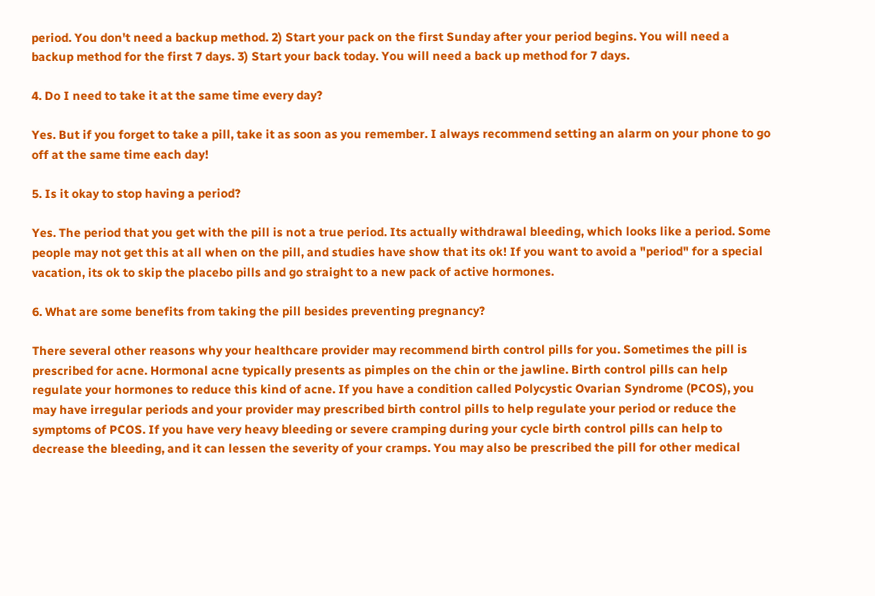period. You don't need a backup method. 2) Start your pack on the first Sunday after your period begins. You will need a backup method for the first 7 days. 3) Start your back today. You will need a back up method for 7 days.

4. Do I need to take it at the same time every day?

Yes. But if you forget to take a pill, take it as soon as you remember. I always recommend setting an alarm on your phone to go off at the same time each day!

5. Is it okay to stop having a period?

Yes. The period that you get with the pill is not a true period. Its actually withdrawal bleeding, which looks like a period. Some people may not get this at all when on the pill, and studies have show that its ok! If you want to avoid a "period" for a special vacation, its ok to skip the placebo pills and go straight to a new pack of active hormones.

6. What are some benefits from taking the pill besides preventing pregnancy?

There several other reasons why your healthcare provider may recommend birth control pills for you. Sometimes the pill is prescribed for acne. Hormonal acne typically presents as pimples on the chin or the jawline. Birth control pills can help regulate your hormones to reduce this kind of acne. If you have a condition called Polycystic Ovarian Syndrome (PCOS), you may have irregular periods and your provider may prescribed birth control pills to help regulate your period or reduce the symptoms of PCOS. If you have very heavy bleeding or severe cramping during your cycle birth control pills can help to decrease the bleeding, and it can lessen the severity of your cramps. You may also be prescribed the pill for other medical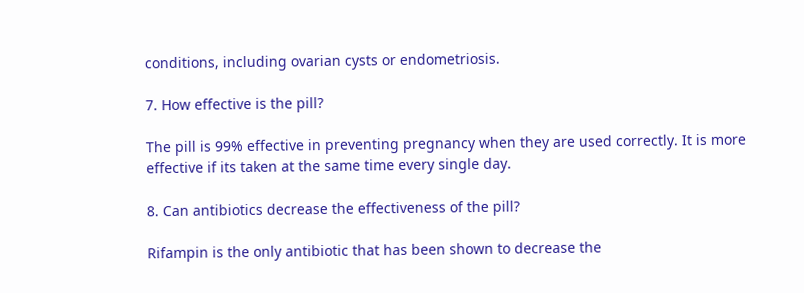conditions, including ovarian cysts or endometriosis.

7. How effective is the pill?

The pill is 99% effective in preventing pregnancy when they are used correctly. It is more effective if its taken at the same time every single day.

8. Can antibiotics decrease the effectiveness of the pill?

Rifampin is the only antibiotic that has been shown to decrease the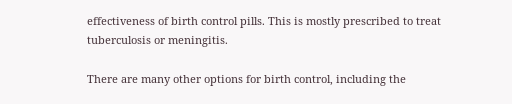effectiveness of birth control pills. This is mostly prescribed to treat tuberculosis or meningitis.

There are many other options for birth control, including the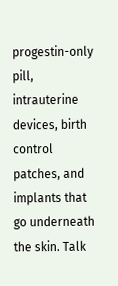progestin-only pill, intrauterine devices, birth control patches, and implants that go underneath the skin. Talk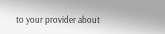to your provider about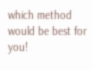which method would be best for you!